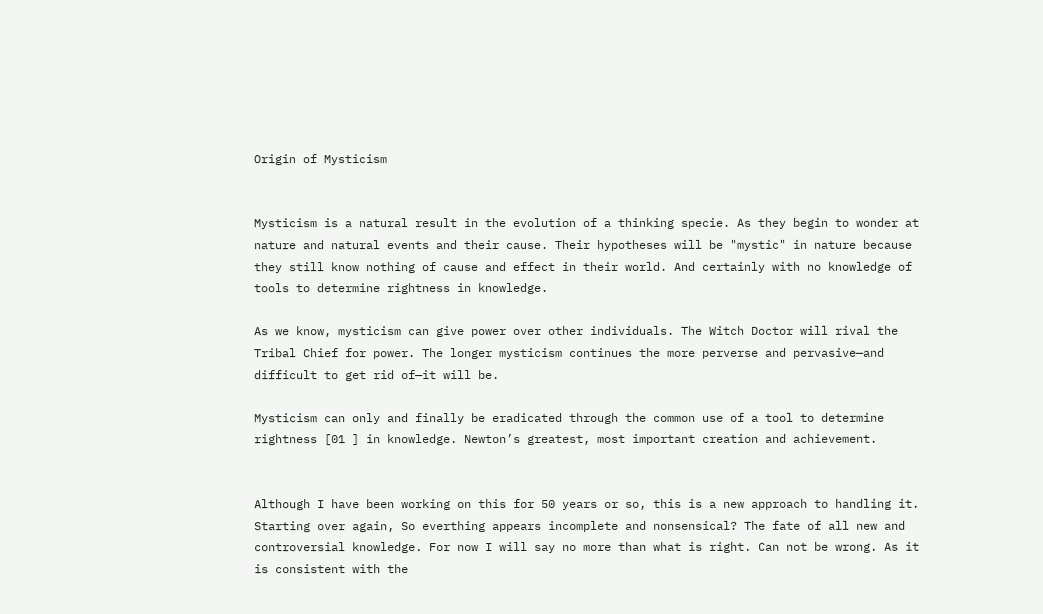Origin of Mysticism


Mysticism is a natural result in the evolution of a thinking specie. As they begin to wonder at nature and natural events and their cause. Their hypotheses will be "mystic" in nature because they still know nothing of cause and effect in their world. And certainly with no knowledge of tools to determine rightness in knowledge.

As we know, mysticism can give power over other individuals. The Witch Doctor will rival the Tribal Chief for power. The longer mysticism continues the more perverse and pervasive—and difficult to get rid of—it will be.

Mysticism can only and finally be eradicated through the common use of a tool to determine rightness [01 ] in knowledge. Newton’s greatest, most important creation and achievement.


Although I have been working on this for 50 years or so, this is a new approach to handling it. Starting over again, So everthing appears incomplete and nonsensical? The fate of all new and controversial knowledge. For now I will say no more than what is right. Can not be wrong. As it is consistent with the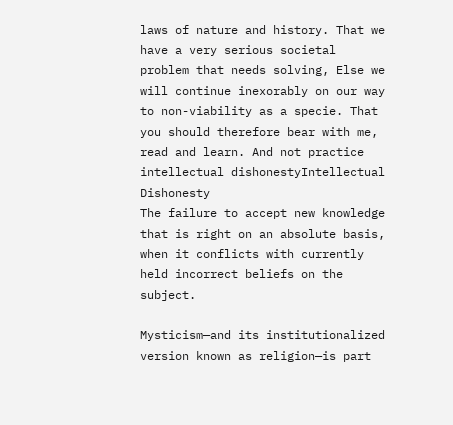laws of nature and history. That we have a very serious societal problem that needs solving, Else we will continue inexorably on our way to non-viability as a specie. That you should therefore bear with me, read and learn. And not practice intellectual dishonestyIntellectual Dishonesty
The failure to accept new knowledge that is right on an absolute basis, when it conflicts with currently held incorrect beliefs on the subject.

Mysticism—and its institutionalized version known as religion—is part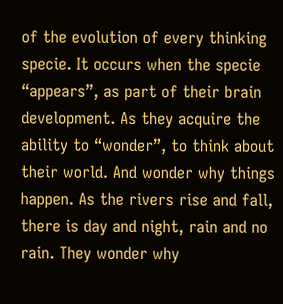of the evolution of every thinking specie. It occurs when the specie “appears”, as part of their brain development. As they acquire the ability to “wonder”, to think about their world. And wonder why things happen. As the rivers rise and fall, there is day and night, rain and no rain. They wonder why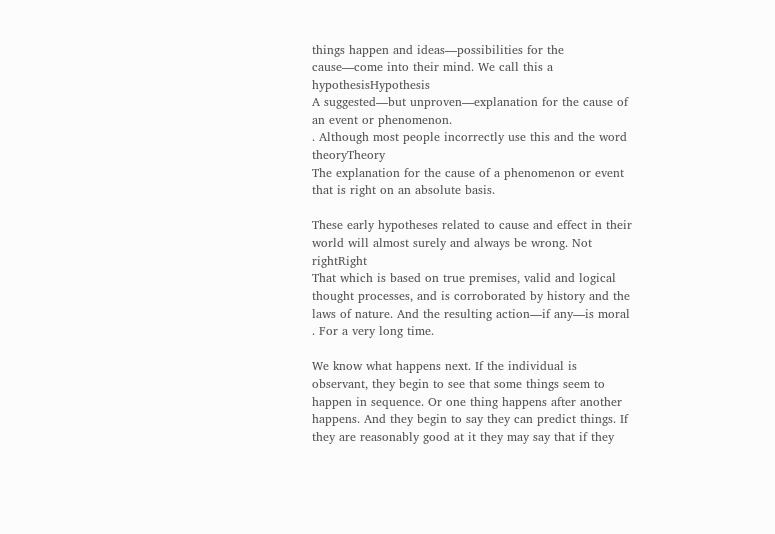things happen and ideas—possibilities for the cause—come into their mind. We call this a hypothesisHypothesis
A suggested—but unproven—explanation for the cause of an event or phenomenon.
. Although most people incorrectly use this and the word theoryTheory
The explanation for the cause of a phenomenon or event that is right on an absolute basis.

These early hypotheses related to cause and effect in their world will almost surely and always be wrong. Not rightRight
That which is based on true premises, valid and logical thought processes, and is corroborated by history and the laws of nature. And the resulting action—if any—is moral
. For a very long time.

We know what happens next. If the individual is observant, they begin to see that some things seem to happen in sequence. Or one thing happens after another happens. And they begin to say they can predict things. If they are reasonably good at it they may say that if they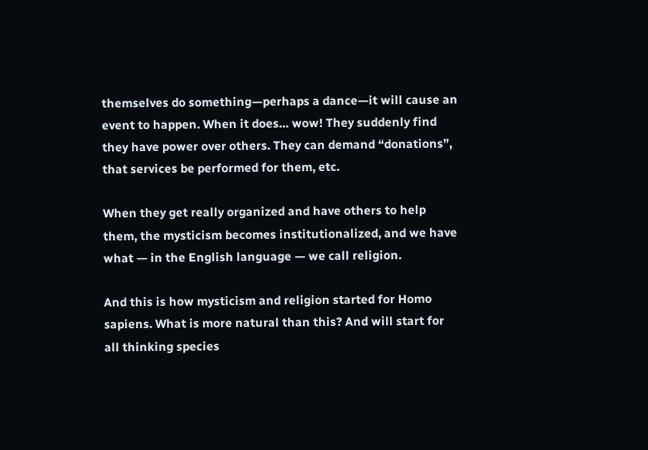themselves do something—perhaps a dance—it will cause an event to happen. When it does… wow! They suddenly find they have power over others. They can demand “donations”, that services be performed for them, etc.

When they get really organized and have others to help them, the mysticism becomes institutionalized, and we have what — in the English language — we call religion.

And this is how mysticism and religion started for Homo sapiens. What is more natural than this? And will start for all thinking species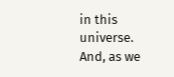in this universe. And, as we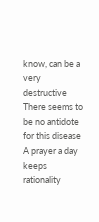know, can be a very destructive There seems to be no antidote for this disease
A prayer a day
keeps rationality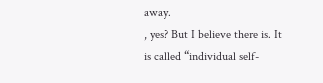away.
, yes? But I believe there is. It is called “individual self-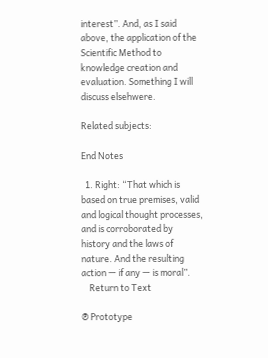interest”. And, as I said above, the application of the Scientific Method to knowledge creation and evaluation. Something I will discuss elsehwere.

Related subjects:

End Notes

  1. Right: “That which is based on true premises, valid and logical thought processes, and is corroborated by history and the laws of nature. And the resulting action — if any — is moral”.
    Return to Text

℗ Prototype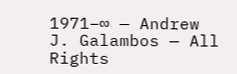1971–∞ — Andrew J. Galambos — All Rights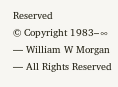Reserved
© Copyright 1983–∞ — William W Morgan — All Rights Reserved